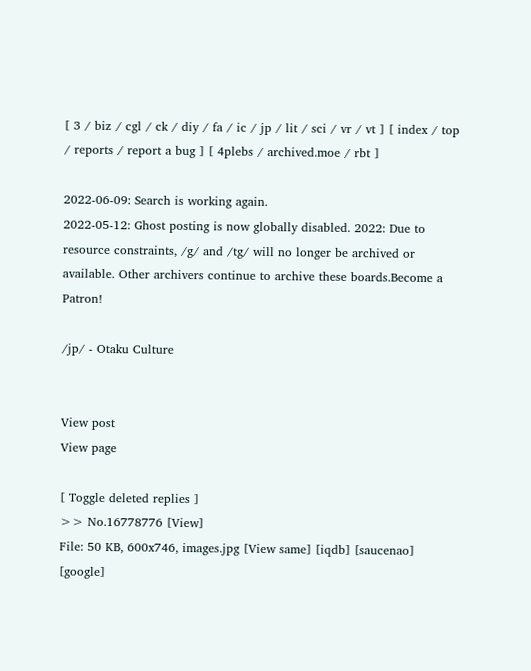[ 3 / biz / cgl / ck / diy / fa / ic / jp / lit / sci / vr / vt ] [ index / top / reports / report a bug ] [ 4plebs / archived.moe / rbt ]

2022-06-09: Search is working again.
2022-05-12: Ghost posting is now globally disabled. 2022: Due to resource constraints, /g/ and /tg/ will no longer be archived or available. Other archivers continue to archive these boards.Become a Patron!

/jp/ - Otaku Culture


View post
View page

[ Toggle deleted replies ]
>> No.16778776 [View]
File: 50 KB, 600x746, images.jpg [View same] [iqdb] [saucenao] [google]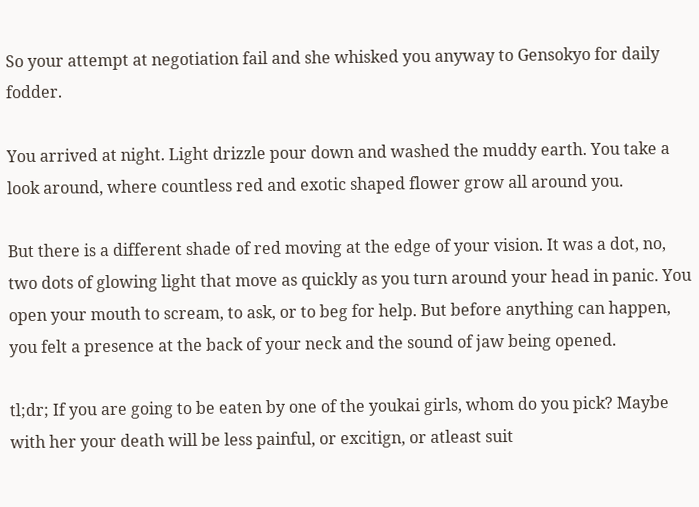So your attempt at negotiation fail and she whisked you anyway to Gensokyo for daily fodder.

You arrived at night. Light drizzle pour down and washed the muddy earth. You take a look around, where countless red and exotic shaped flower grow all around you.

But there is a different shade of red moving at the edge of your vision. It was a dot, no, two dots of glowing light that move as quickly as you turn around your head in panic. You open your mouth to scream, to ask, or to beg for help. But before anything can happen, you felt a presence at the back of your neck and the sound of jaw being opened.

tl;dr; If you are going to be eaten by one of the youkai girls, whom do you pick? Maybe with her your death will be less painful, or excitign, or atleast suit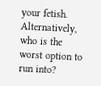your fetish. Alternatively, who is the worst option to run into?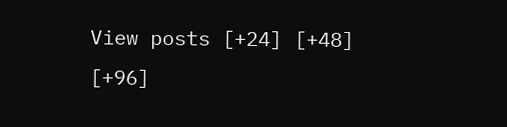View posts [+24] [+48] [+96]